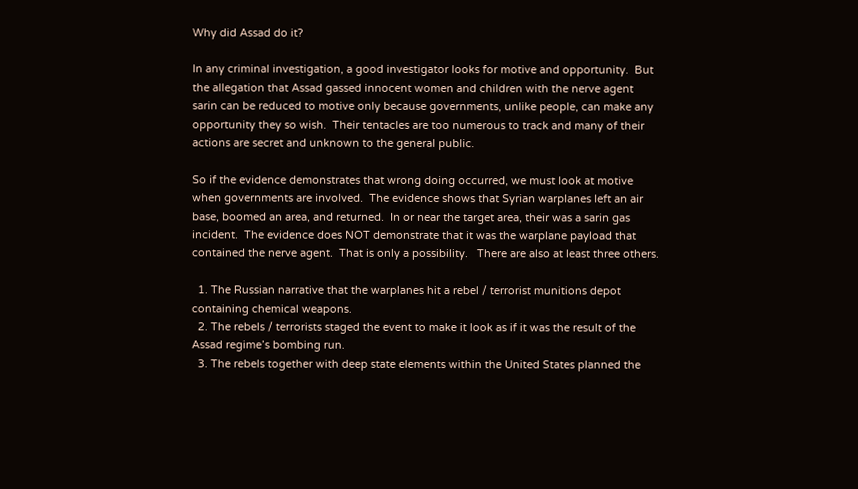Why did Assad do it?

In any criminal investigation, a good investigator looks for motive and opportunity.  But the allegation that Assad gassed innocent women and children with the nerve agent sarin can be reduced to motive only because governments, unlike people, can make any opportunity they so wish.  Their tentacles are too numerous to track and many of their actions are secret and unknown to the general public.

So if the evidence demonstrates that wrong doing occurred, we must look at motive when governments are involved.  The evidence shows that Syrian warplanes left an air base, boomed an area, and returned.  In or near the target area, their was a sarin gas incident.  The evidence does NOT demonstrate that it was the warplane payload that contained the nerve agent.  That is only a possibility.   There are also at least three others.

  1. The Russian narrative that the warplanes hit a rebel / terrorist munitions depot containing chemical weapons.
  2. The rebels / terrorists staged the event to make it look as if it was the result of the Assad regime’s bombing run.
  3. The rebels together with deep state elements within the United States planned the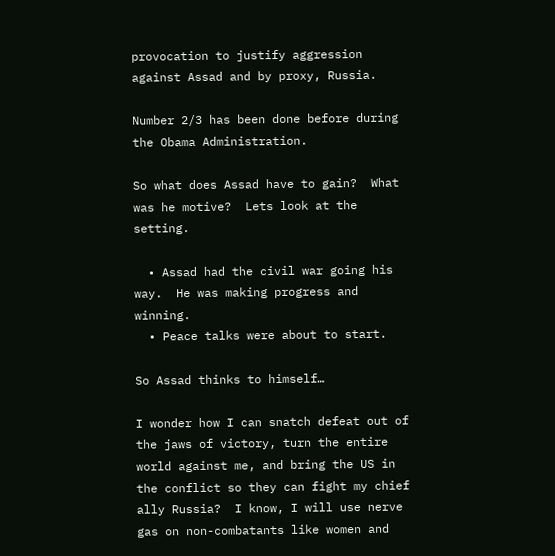provocation to justify aggression against Assad and by proxy, Russia.

Number 2/3 has been done before during the Obama Administration.

So what does Assad have to gain?  What was he motive?  Lets look at the setting.

  • Assad had the civil war going his way.  He was making progress and winning.
  • Peace talks were about to start.

So Assad thinks to himself…

I wonder how I can snatch defeat out of the jaws of victory, turn the entire world against me, and bring the US in the conflict so they can fight my chief ally Russia?  I know, I will use nerve gas on non-combatants like women and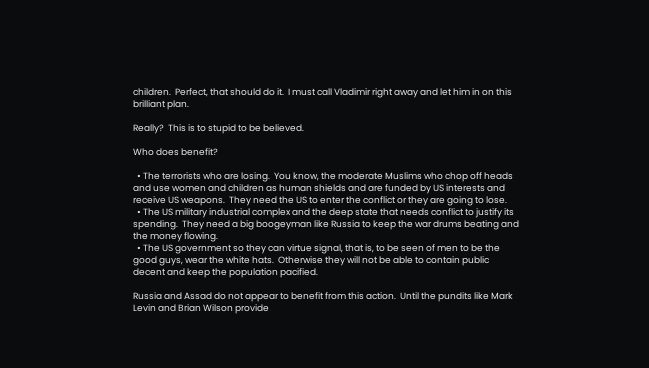children.  Perfect, that should do it.  I must call Vladimir right away and let him in on this brilliant plan.

Really?  This is to stupid to be believed.

Who does benefit?

  • The terrorists who are losing.  You know, the moderate Muslims who chop off heads and use women and children as human shields and are funded by US interests and receive US weapons.  They need the US to enter the conflict or they are going to lose.
  • The US military industrial complex and the deep state that needs conflict to justify its spending.  They need a big boogeyman like Russia to keep the war drums beating and the money flowing.
  • The US government so they can virtue signal, that is, to be seen of men to be the good guys, wear the white hats.  Otherwise they will not be able to contain public decent and keep the population pacified.

Russia and Assad do not appear to benefit from this action.  Until the pundits like Mark Levin and Brian Wilson provide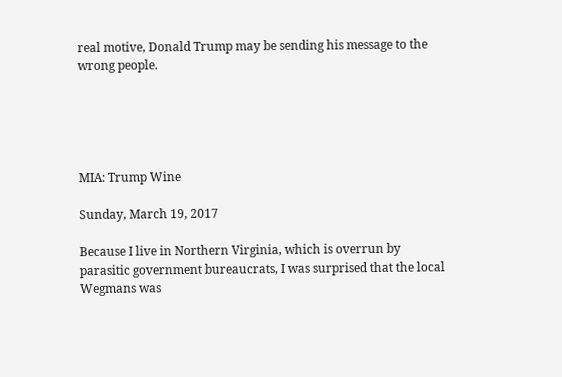real motive, Donald Trump may be sending his message to the wrong people.





MIA: Trump Wine

Sunday, March 19, 2017

Because I live in Northern Virginia, which is overrun by parasitic government bureaucrats, I was surprised that the local Wegmans was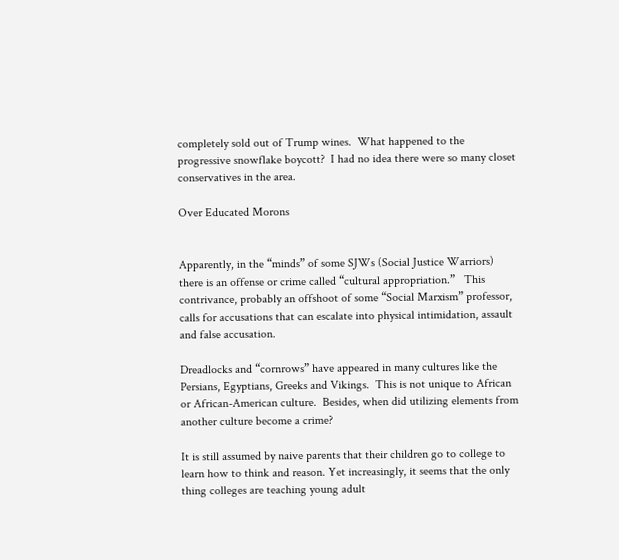completely sold out of Trump wines.  What happened to the progressive snowflake boycott?  I had no idea there were so many closet conservatives in the area.

Over Educated Morons


Apparently, in the “minds” of some SJWs (Social Justice Warriors) there is an offense or crime called “cultural appropriation.”   This contrivance, probably an offshoot of some “Social Marxism” professor, calls for accusations that can escalate into physical intimidation, assault and false accusation.

Dreadlocks and “cornrows” have appeared in many cultures like the Persians, Egyptians, Greeks and Vikings.  This is not unique to African or African-American culture.  Besides, when did utilizing elements from another culture become a crime?

It is still assumed by naive parents that their children go to college to learn how to think and reason. Yet increasingly, it seems that the only thing colleges are teaching young adult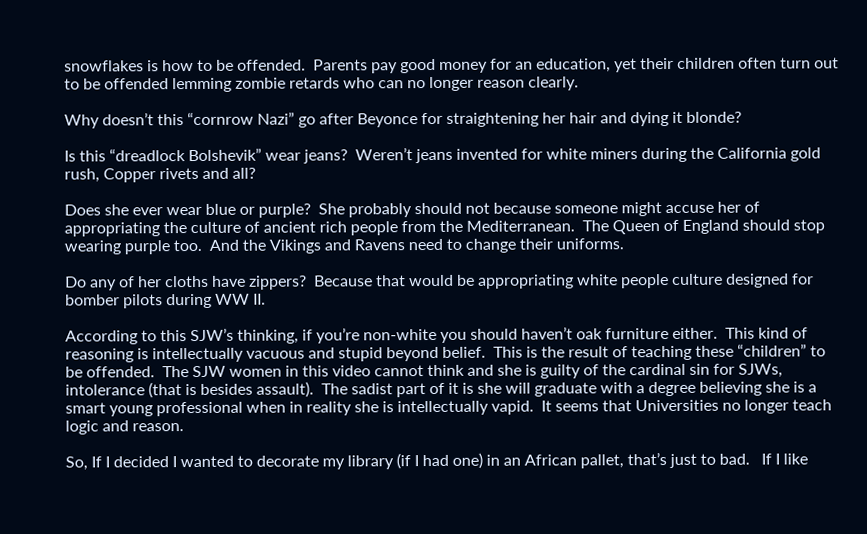snowflakes is how to be offended.  Parents pay good money for an education, yet their children often turn out to be offended lemming zombie retards who can no longer reason clearly.

Why doesn’t this “cornrow Nazi” go after Beyonce for straightening her hair and dying it blonde?

Is this “dreadlock Bolshevik” wear jeans?  Weren’t jeans invented for white miners during the California gold rush, Copper rivets and all?

Does she ever wear blue or purple?  She probably should not because someone might accuse her of appropriating the culture of ancient rich people from the Mediterranean.  The Queen of England should stop wearing purple too.  And the Vikings and Ravens need to change their uniforms.

Do any of her cloths have zippers?  Because that would be appropriating white people culture designed for bomber pilots during WW II.

According to this SJW’s thinking, if you’re non-white you should haven’t oak furniture either.  This kind of reasoning is intellectually vacuous and stupid beyond belief.  This is the result of teaching these “children” to be offended.  The SJW women in this video cannot think and she is guilty of the cardinal sin for SJWs, intolerance (that is besides assault).  The sadist part of it is she will graduate with a degree believing she is a smart young professional when in reality she is intellectually vapid.  It seems that Universities no longer teach logic and reason.

So, If I decided I wanted to decorate my library (if I had one) in an African pallet, that’s just to bad.   If I like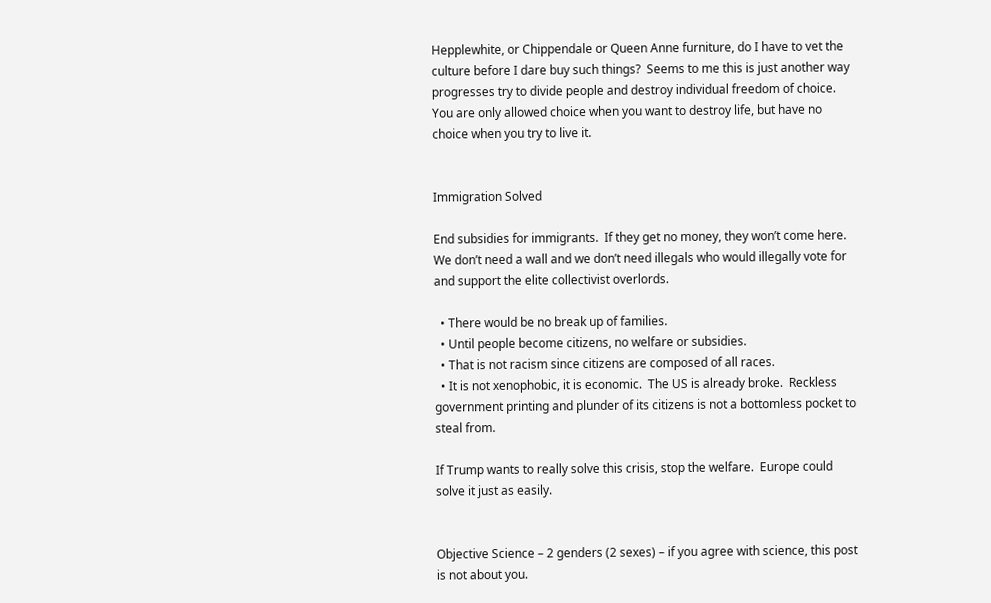Hepplewhite, or Chippendale or Queen Anne furniture, do I have to vet the culture before I dare buy such things?  Seems to me this is just another way progresses try to divide people and destroy individual freedom of choice.  You are only allowed choice when you want to destroy life, but have no choice when you try to live it.


Immigration Solved

End subsidies for immigrants.  If they get no money, they won’t come here.  We don’t need a wall and we don’t need illegals who would illegally vote for and support the elite collectivist overlords.

  • There would be no break up of families.
  • Until people become citizens, no welfare or subsidies.
  • That is not racism since citizens are composed of all races.
  • It is not xenophobic, it is economic.  The US is already broke.  Reckless government printing and plunder of its citizens is not a bottomless pocket to steal from.

If Trump wants to really solve this crisis, stop the welfare.  Europe could solve it just as easily.


Objective Science – 2 genders (2 sexes) – if you agree with science, this post is not about you.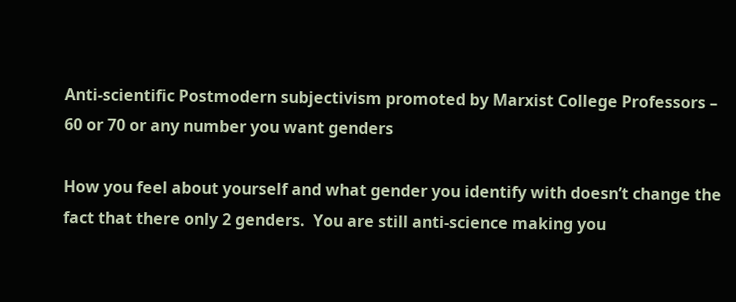Anti-scientific Postmodern subjectivism promoted by Marxist College Professors – 60 or 70 or any number you want genders

How you feel about yourself and what gender you identify with doesn’t change the fact that there only 2 genders.  You are still anti-science making you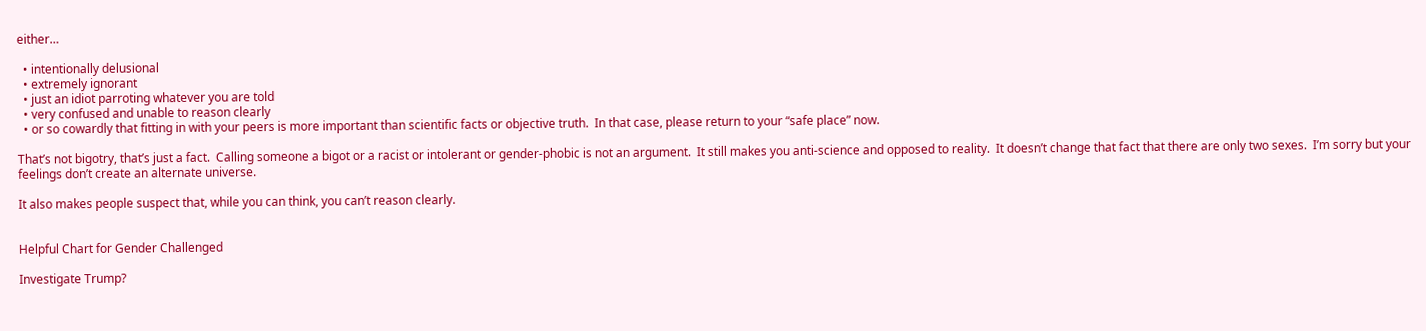either…

  • intentionally delusional
  • extremely ignorant
  • just an idiot parroting whatever you are told
  • very confused and unable to reason clearly
  • or so cowardly that fitting in with your peers is more important than scientific facts or objective truth.  In that case, please return to your “safe place” now.

That’s not bigotry, that’s just a fact.  Calling someone a bigot or a racist or intolerant or gender-phobic is not an argument.  It still makes you anti-science and opposed to reality.  It doesn’t change that fact that there are only two sexes.  I’m sorry but your feelings don’t create an alternate universe.

It also makes people suspect that, while you can think, you can’t reason clearly.


Helpful Chart for Gender Challenged

Investigate Trump?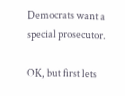Democrats want a special prosecutor.

OK, but first lets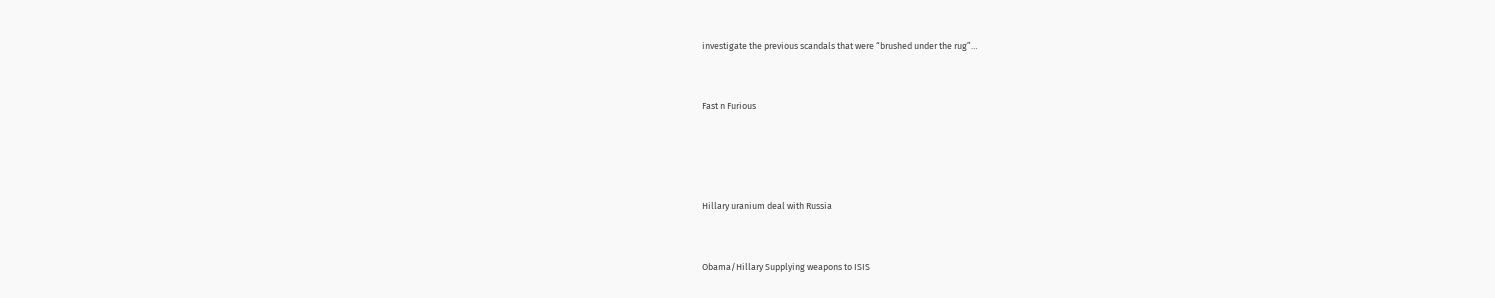investigate the previous scandals that were “brushed under the rug”…


Fast n Furious




Hillary uranium deal with Russia


Obama/Hillary Supplying weapons to ISIS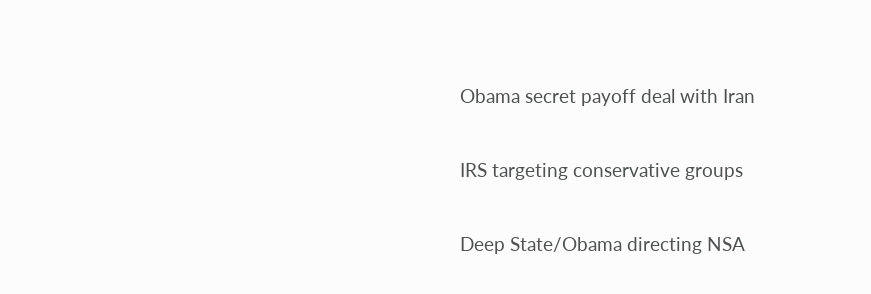Obama secret payoff deal with Iran


IRS targeting conservative groups


Deep State/Obama directing NSA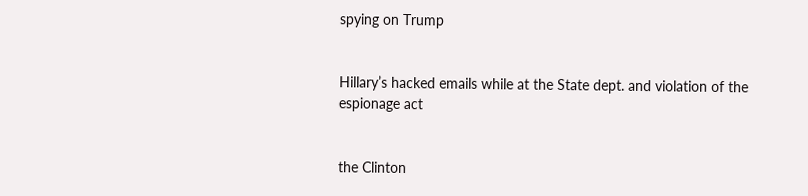spying on Trump


Hillary’s hacked emails while at the State dept. and violation of the espionage act


the Clinton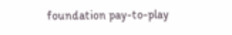foundation pay-to-play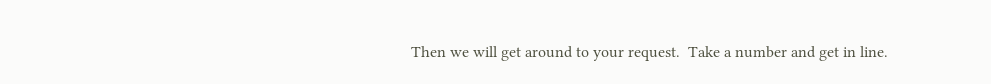Then we will get around to your request.  Take a number and get in line.